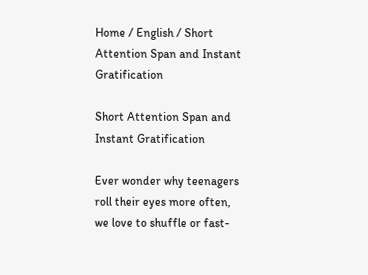Home / English / Short Attention Span and Instant Gratification

Short Attention Span and Instant Gratification

Ever wonder why teenagers roll their eyes more often, we love to shuffle or fast-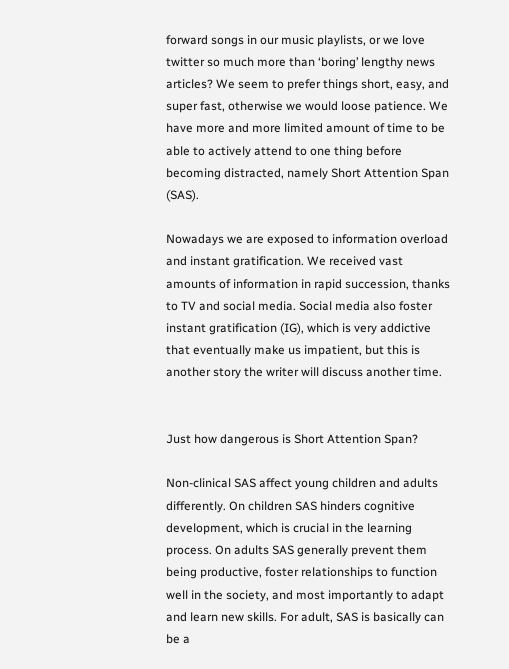forward songs in our music playlists, or we love twitter so much more than ‘boring’ lengthy news articles? We seem to prefer things short, easy, and super fast, otherwise we would loose patience. We have more and more limited amount of time to be able to actively attend to one thing before becoming distracted, namely Short Attention Span (SAS).

Nowadays we are exposed to information overload and instant gratification. We received vast amounts of information in rapid succession, thanks to TV and social media. Social media also foster instant gratification (IG), which is very addictive that eventually make us impatient, but this is another story the writer will discuss another time.


Just how dangerous is Short Attention Span?

Non-clinical SAS affect young children and adults differently. On children SAS hinders cognitive development, which is crucial in the learning process. On adults SAS generally prevent them being productive, foster relationships to function well in the society, and most importantly to adapt and learn new skills. For adult, SAS is basically can be a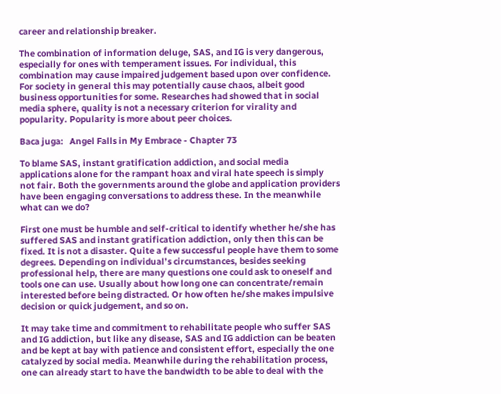career and relationship breaker.

The combination of information deluge, SAS, and IG is very dangerous, especially for ones with temperament issues. For individual, this combination may cause impaired judgement based upon over confidence. For society in general this may potentially cause chaos, albeit good business opportunities for some. Researches had showed that in social media sphere, quality is not a necessary criterion for virality and popularity. Popularity is more about peer choices.

Baca juga:   Angel Falls in My Embrace - Chapter 73

To blame SAS, instant gratification addiction, and social media applications alone for the rampant hoax and viral hate speech is simply not fair. Both the governments around the globe and application providers have been engaging conversations to address these. In the meanwhile what can we do?

First one must be humble and self-critical to identify whether he/she has suffered SAS and instant gratification addiction, only then this can be fixed. It is not a disaster. Quite a few successful people have them to some degrees. Depending on individual’s circumstances, besides seeking professional help, there are many questions one could ask to oneself and tools one can use. Usually about how long one can concentrate/remain interested before being distracted. Or how often he/she makes impulsive decision or quick judgement, and so on.

It may take time and commitment to rehabilitate people who suffer SAS and IG addiction, but like any disease, SAS and IG addiction can be beaten and be kept at bay with patience and consistent effort, especially the one catalyzed by social media. Meanwhile during the rehabilitation process, one can already start to have the bandwidth to be able to deal with the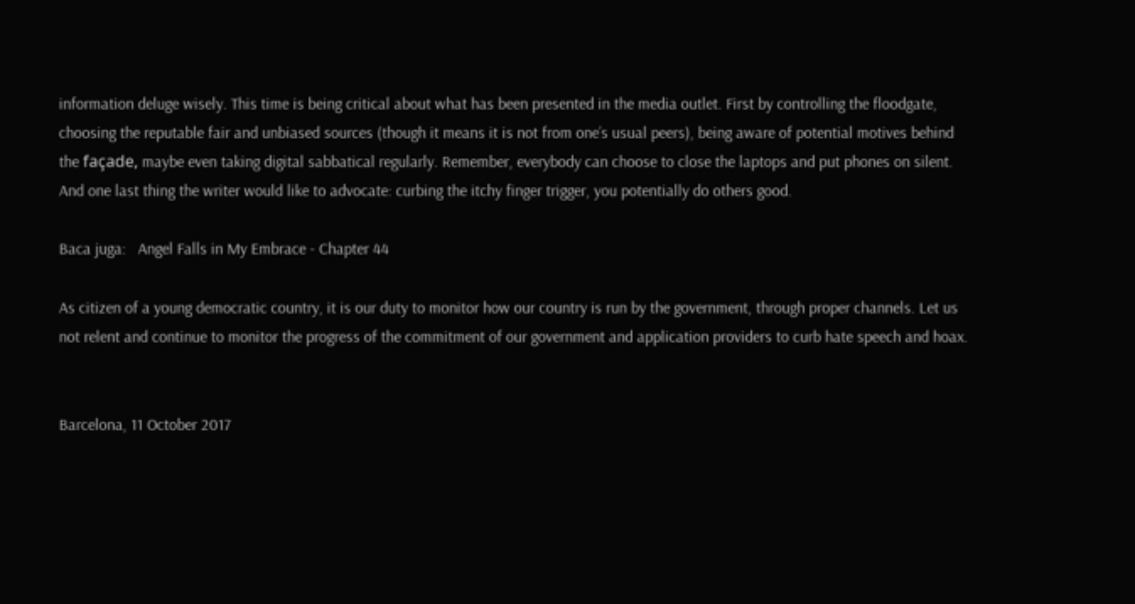information deluge wisely. This time is being critical about what has been presented in the media outlet. First by controlling the floodgate, choosing the reputable fair and unbiased sources (though it means it is not from one’s usual peers), being aware of potential motives behind the façade, maybe even taking digital sabbatical regularly. Remember, everybody can choose to close the laptops and put phones on silent. And one last thing the writer would like to advocate: curbing the itchy finger trigger, you potentially do others good.

Baca juga:   Angel Falls in My Embrace - Chapter 44

As citizen of a young democratic country, it is our duty to monitor how our country is run by the government, through proper channels. Let us not relent and continue to monitor the progress of the commitment of our government and application providers to curb hate speech and hoax.


Barcelona, 11 October 2017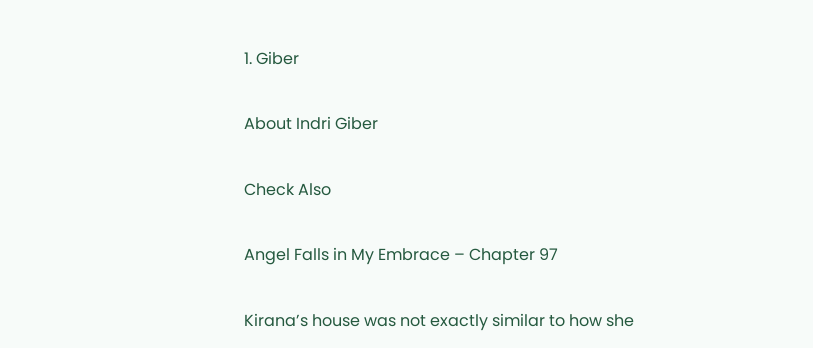1. Giber

About Indri Giber

Check Also

Angel Falls in My Embrace – Chapter 97

Kirana’s house was not exactly similar to how she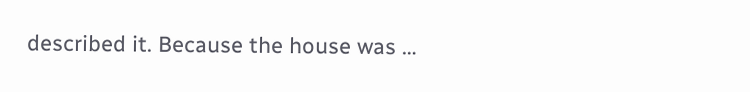described it. Because the house was …